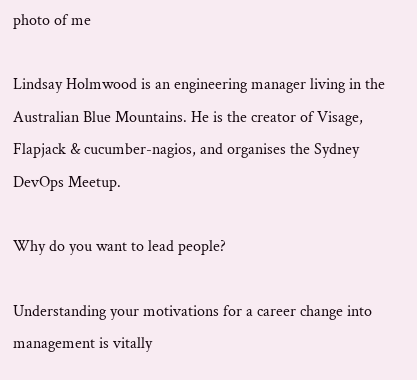photo of me

Lindsay Holmwood is an engineering manager living in the Australian Blue Mountains. He is the creator of Visage, Flapjack & cucumber-nagios, and organises the Sydney DevOps Meetup.

Why do you want to lead people?

Understanding your motivations for a career change into management is vitally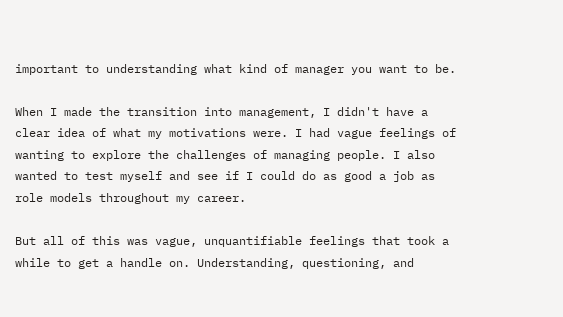important to understanding what kind of manager you want to be.

When I made the transition into management, I didn't have a clear idea of what my motivations were. I had vague feelings of wanting to explore the challenges of managing people. I also wanted to test myself and see if I could do as good a job as role models throughout my career.

But all of this was vague, unquantifiable feelings that took a while to get a handle on. Understanding, questioning, and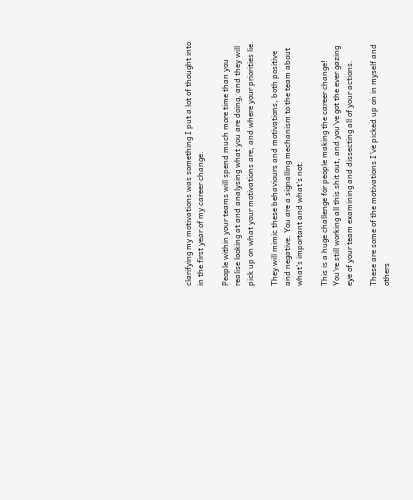clarifying my motivations was something I put a lot of thought into in the first year of my career change.

People within your teams will spend much more time than you realise looking at and analysing what you are doing, and they will pick up on what your motivations are, and where your priorities lie.

They will mimic these behaviours and motivations, both positive and negative. You are a signalling mechanism to the team about what's important and what's not.

This is a huge challenge for people making the career change! You're still working all this shit out, and you've got the ever gazing eye of your team examining and dissecting all of your actions.

These are some of the motivations I've picked up on in myself and others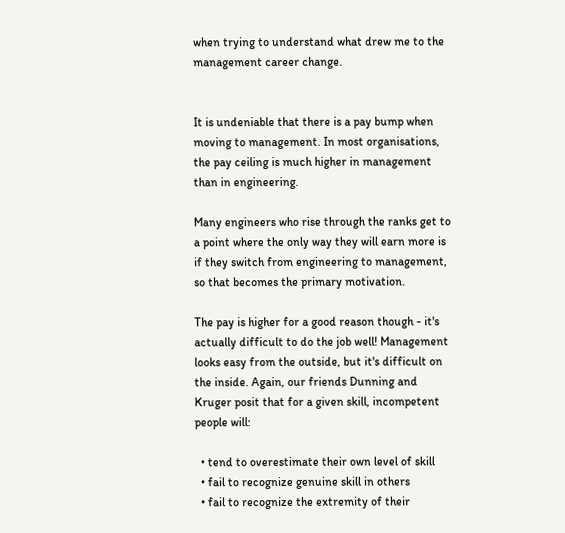when trying to understand what drew me to the management career change.


It is undeniable that there is a pay bump when moving to management. In most organisations, the pay ceiling is much higher in management than in engineering.

Many engineers who rise through the ranks get to a point where the only way they will earn more is if they switch from engineering to management, so that becomes the primary motivation.

The pay is higher for a good reason though - it's actually difficult to do the job well! Management looks easy from the outside, but it's difficult on the inside. Again, our friends Dunning and Kruger posit that for a given skill, incompetent people will:

  • tend to overestimate their own level of skill
  • fail to recognize genuine skill in others
  • fail to recognize the extremity of their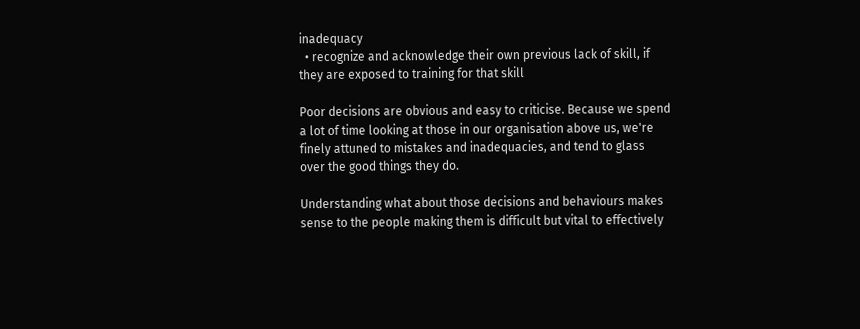inadequacy
  • recognize and acknowledge their own previous lack of skill, if they are exposed to training for that skill

Poor decisions are obvious and easy to criticise. Because we spend a lot of time looking at those in our organisation above us, we're finely attuned to mistakes and inadequacies, and tend to glass over the good things they do.

Understanding what about those decisions and behaviours makes sense to the people making them is difficult but vital to effectively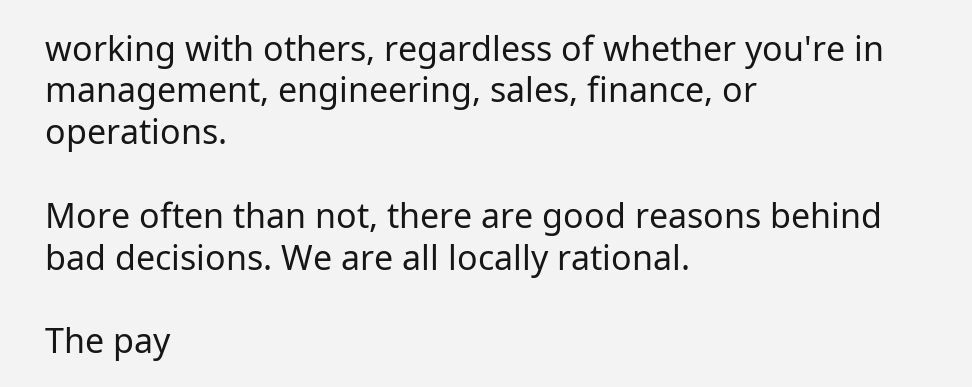working with others, regardless of whether you're in management, engineering, sales, finance, or operations.

More often than not, there are good reasons behind bad decisions. We are all locally rational.

The pay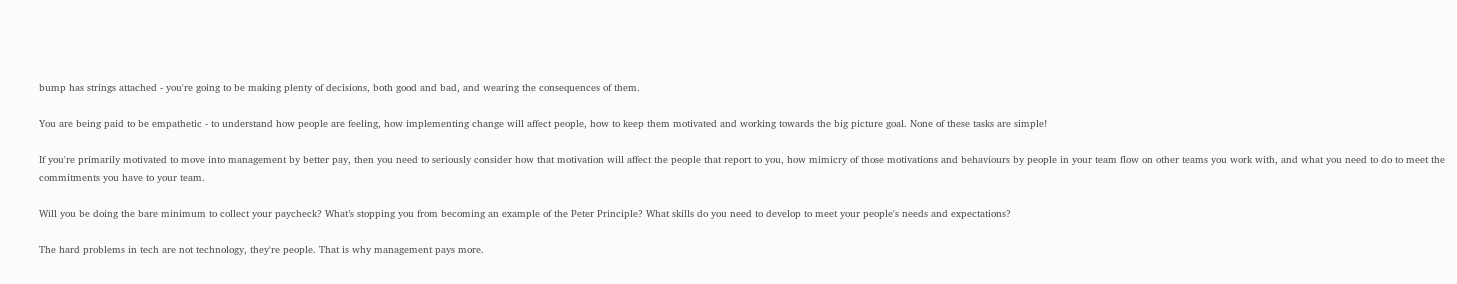bump has strings attached - you're going to be making plenty of decisions, both good and bad, and wearing the consequences of them.

You are being paid to be empathetic - to understand how people are feeling, how implementing change will affect people, how to keep them motivated and working towards the big picture goal. None of these tasks are simple!

If you're primarily motivated to move into management by better pay, then you need to seriously consider how that motivation will affect the people that report to you, how mimicry of those motivations and behaviours by people in your team flow on other teams you work with, and what you need to do to meet the commitments you have to your team.

Will you be doing the bare minimum to collect your paycheck? What’s stopping you from becoming an example of the Peter Principle? What skills do you need to develop to meet your people's needs and expectations?

The hard problems in tech are not technology, they're people. That is why management pays more.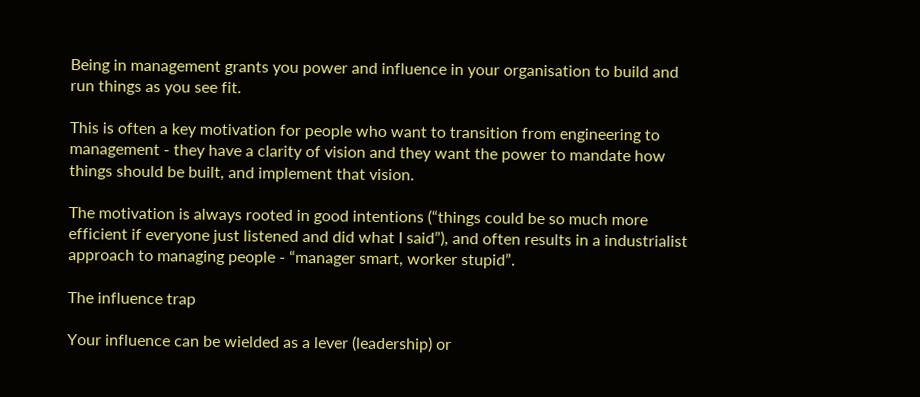Being in management grants you power and influence in your organisation to build and run things as you see fit.

This is often a key motivation for people who want to transition from engineering to management - they have a clarity of vision and they want the power to mandate how things should be built, and implement that vision.

The motivation is always rooted in good intentions (“things could be so much more efficient if everyone just listened and did what I said”), and often results in a industrialist approach to managing people - “manager smart, worker stupid”.

The influence trap

Your influence can be wielded as a lever (leadership) or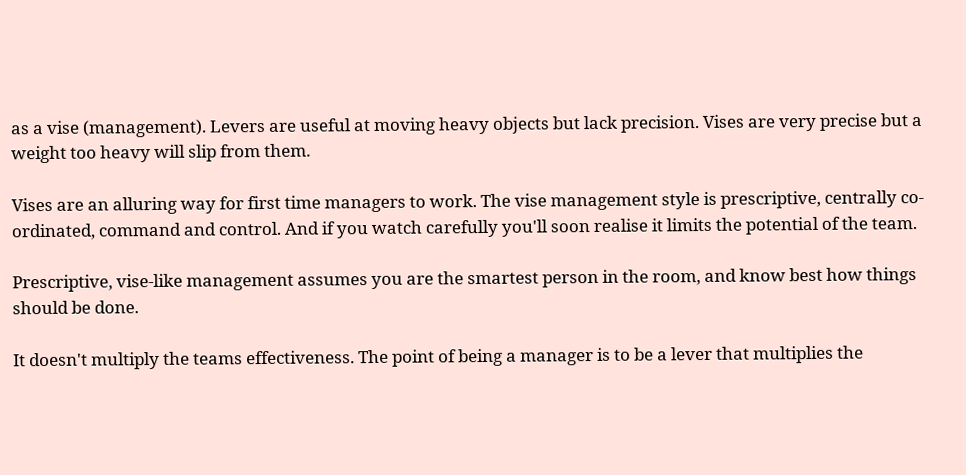as a vise (management). Levers are useful at moving heavy objects but lack precision. Vises are very precise but a weight too heavy will slip from them.

Vises are an alluring way for first time managers to work. The vise management style is prescriptive, centrally co-ordinated, command and control. And if you watch carefully you'll soon realise it limits the potential of the team.

Prescriptive, vise-like management assumes you are the smartest person in the room, and know best how things should be done.

It doesn't multiply the teams effectiveness. The point of being a manager is to be a lever that multiplies the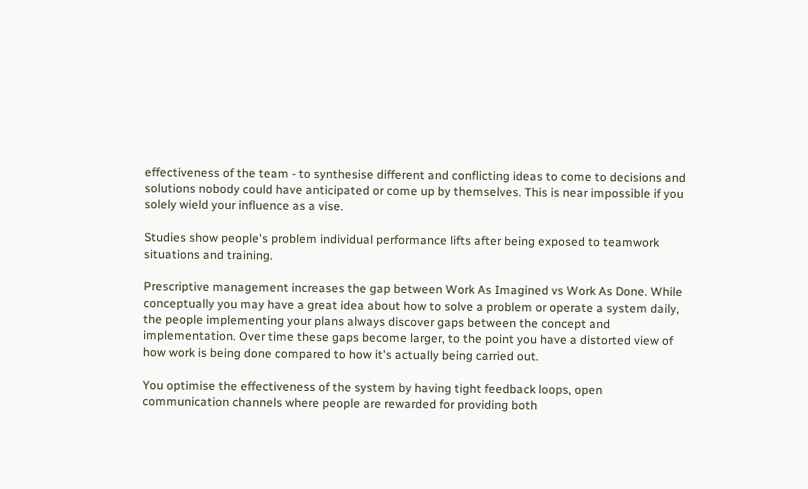effectiveness of the team - to synthesise different and conflicting ideas to come to decisions and solutions nobody could have anticipated or come up by themselves. This is near impossible if you solely wield your influence as a vise.

Studies show people's problem individual performance lifts after being exposed to teamwork situations and training.

Prescriptive management increases the gap between Work As Imagined vs Work As Done. While conceptually you may have a great idea about how to solve a problem or operate a system daily, the people implementing your plans always discover gaps between the concept and implementation. Over time these gaps become larger, to the point you have a distorted view of how work is being done compared to how it's actually being carried out.

You optimise the effectiveness of the system by having tight feedback loops, open communication channels where people are rewarded for providing both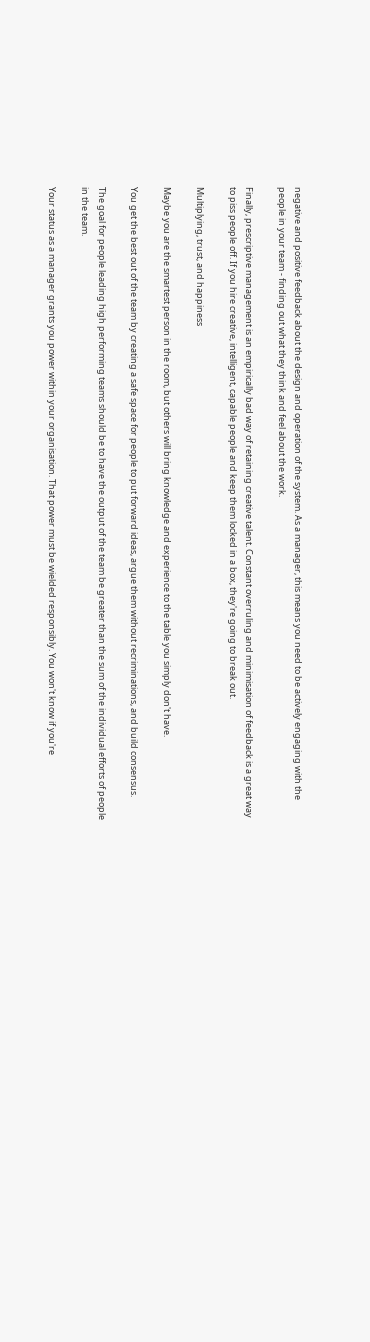negative and positive feedback about the design and operation of the system. As a manager, this means you need to be actively engaging with the people in your team - finding out what they think and feel about the work.

Finally, prescriptive management is an empirically bad way of retaining creative talent. Constant overruling and minimisation of feedback is a great way to piss people off. If you hire creative, intelligent, capable people and keep them locked in a box, they're going to break out.

Multiplying, trust, and happiness

Maybe you are the smartest person in the room, but others will bring knowledge and experience to the table you simply don't have.

You get the best out of the team by creating a safe space for people to put forward ideas, argue them without recriminations, and build consensus.

The goal for people leading high performing teams should be to have the output of the team be greater than the sum of the individual efforts of people in the team.

Your status as a manager grants you power within your organisation. That power must be wielded responsibly. You won't know if you're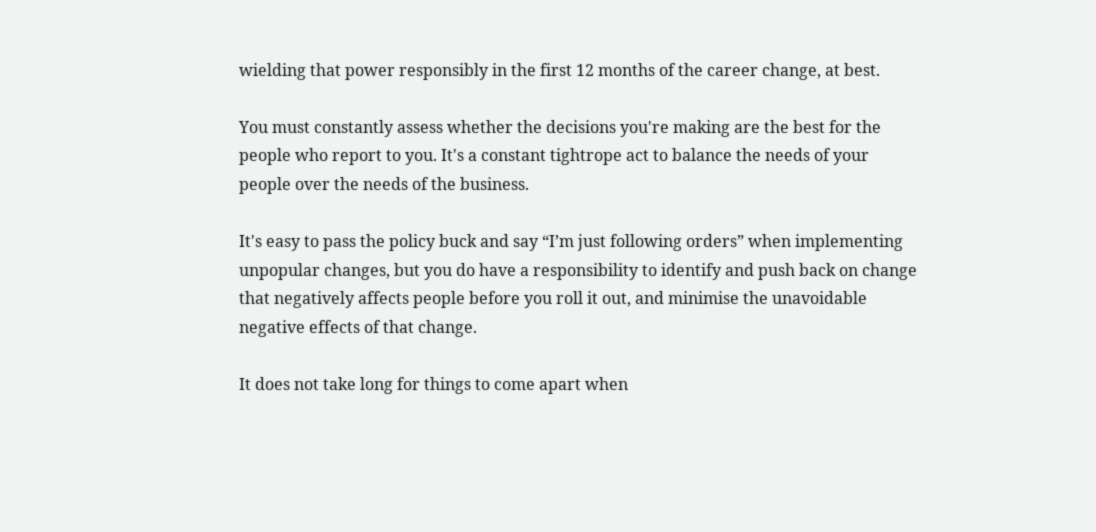wielding that power responsibly in the first 12 months of the career change, at best.

You must constantly assess whether the decisions you're making are the best for the people who report to you. It's a constant tightrope act to balance the needs of your people over the needs of the business.

It's easy to pass the policy buck and say “I’m just following orders” when implementing unpopular changes, but you do have a responsibility to identify and push back on change that negatively affects people before you roll it out, and minimise the unavoidable negative effects of that change.

It does not take long for things to come apart when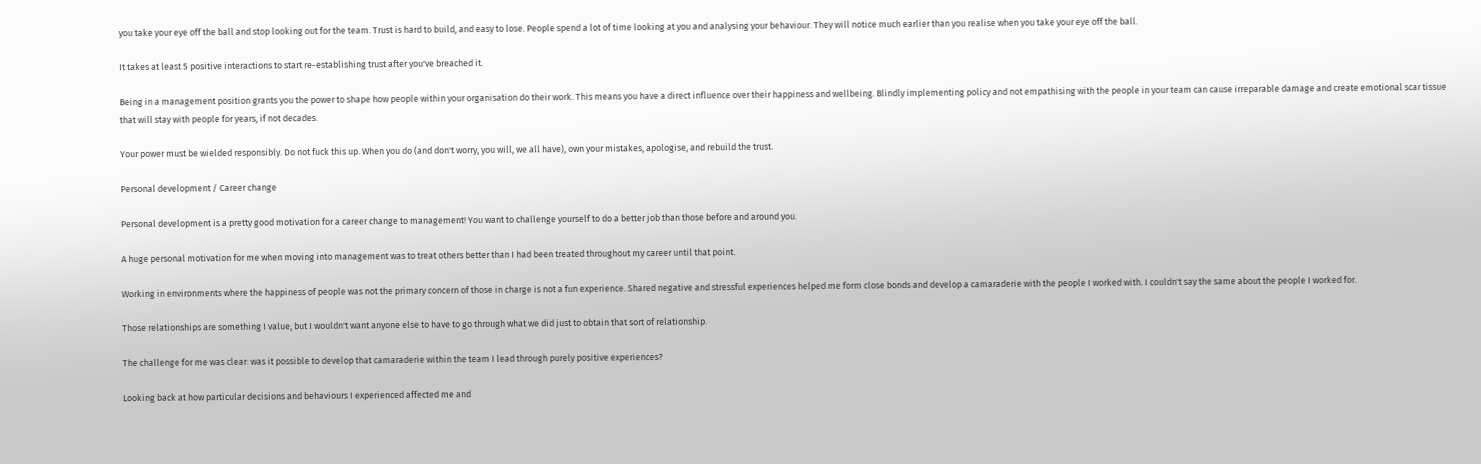you take your eye off the ball and stop looking out for the team. Trust is hard to build, and easy to lose. People spend a lot of time looking at you and analysing your behaviour. They will notice much earlier than you realise when you take your eye off the ball.

It takes at least 5 positive interactions to start re-establishing trust after you've breached it.

Being in a management position grants you the power to shape how people within your organisation do their work. This means you have a direct influence over their happiness and wellbeing. Blindly implementing policy and not empathising with the people in your team can cause irreparable damage and create emotional scar tissue that will stay with people for years, if not decades.

Your power must be wielded responsibly. Do not fuck this up. When you do (and don't worry, you will, we all have), own your mistakes, apologise, and rebuild the trust.

Personal development / Career change

Personal development is a pretty good motivation for a career change to management! You want to challenge yourself to do a better job than those before and around you.

A huge personal motivation for me when moving into management was to treat others better than I had been treated throughout my career until that point.

Working in environments where the happiness of people was not the primary concern of those in charge is not a fun experience. Shared negative and stressful experiences helped me form close bonds and develop a camaraderie with the people I worked with. I couldn't say the same about the people I worked for.

Those relationships are something I value, but I wouldn't want anyone else to have to go through what we did just to obtain that sort of relationship.

The challenge for me was clear: was it possible to develop that camaraderie within the team I lead through purely positive experiences?

Looking back at how particular decisions and behaviours I experienced affected me and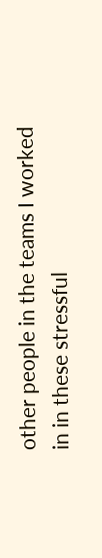other people in the teams I worked in in these stressful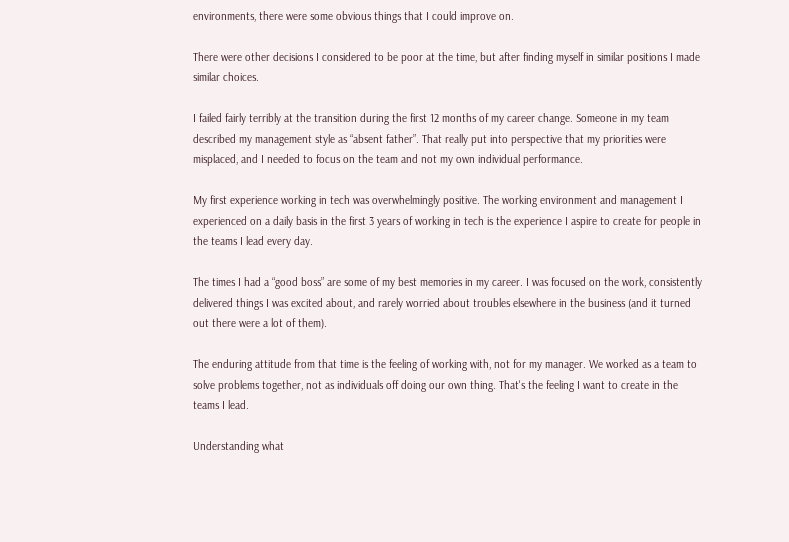environments, there were some obvious things that I could improve on.

There were other decisions I considered to be poor at the time, but after finding myself in similar positions I made similar choices.

I failed fairly terribly at the transition during the first 12 months of my career change. Someone in my team described my management style as “absent father”. That really put into perspective that my priorities were misplaced, and I needed to focus on the team and not my own individual performance.

My first experience working in tech was overwhelmingly positive. The working environment and management I experienced on a daily basis in the first 3 years of working in tech is the experience I aspire to create for people in the teams I lead every day.

The times I had a “good boss” are some of my best memories in my career. I was focused on the work, consistently delivered things I was excited about, and rarely worried about troubles elsewhere in the business (and it turned out there were a lot of them).

The enduring attitude from that time is the feeling of working with, not for my manager. We worked as a team to solve problems together, not as individuals off doing our own thing. That's the feeling I want to create in the teams I lead.

Understanding what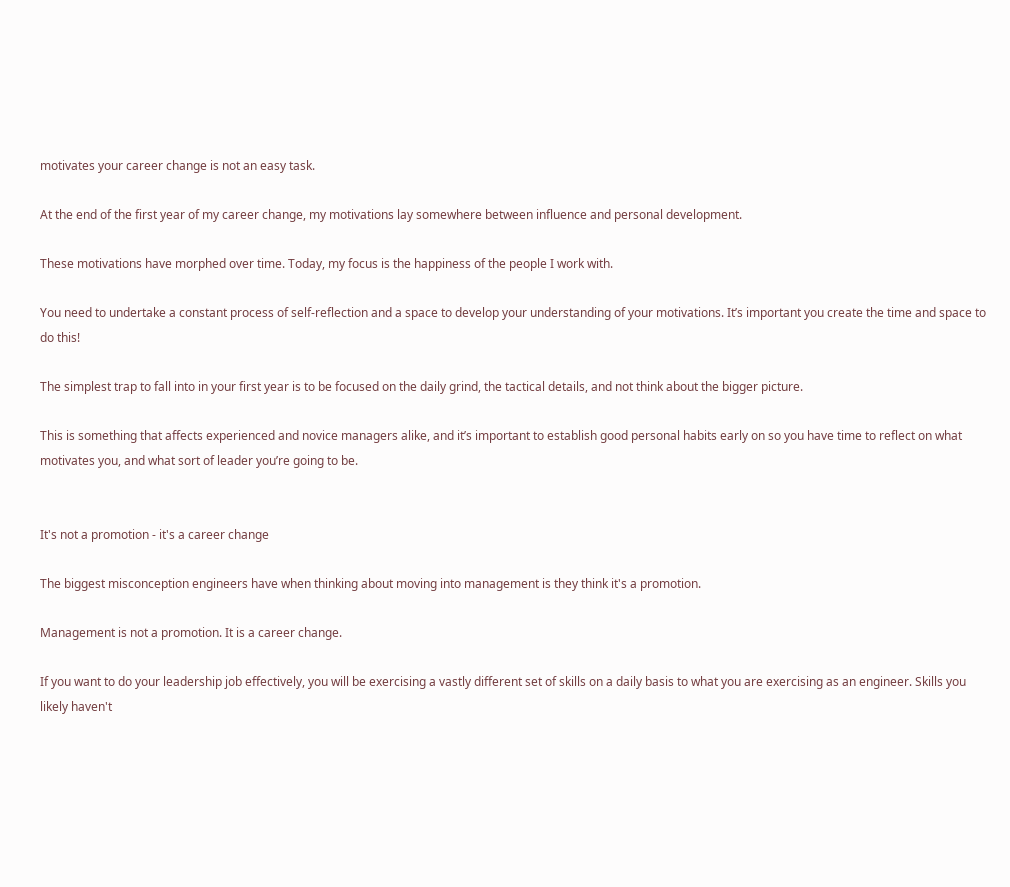motivates your career change is not an easy task.

At the end of the first year of my career change, my motivations lay somewhere between influence and personal development.

These motivations have morphed over time. Today, my focus is the happiness of the people I work with.

You need to undertake a constant process of self-reflection and a space to develop your understanding of your motivations. It’s important you create the time and space to do this!

The simplest trap to fall into in your first year is to be focused on the daily grind, the tactical details, and not think about the bigger picture.

This is something that affects experienced and novice managers alike, and it’s important to establish good personal habits early on so you have time to reflect on what motivates you, and what sort of leader you’re going to be.


It's not a promotion - it's a career change

The biggest misconception engineers have when thinking about moving into management is they think it's a promotion.

Management is not a promotion. It is a career change.

If you want to do your leadership job effectively, you will be exercising a vastly different set of skills on a daily basis to what you are exercising as an engineer. Skills you likely haven't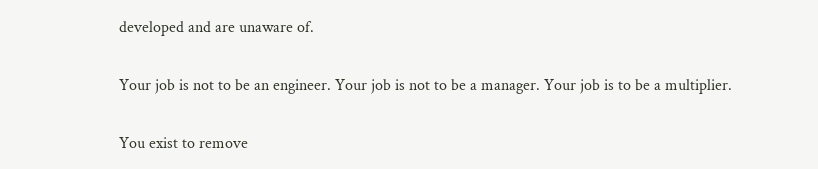developed and are unaware of.

Your job is not to be an engineer. Your job is not to be a manager. Your job is to be a multiplier.

You exist to remove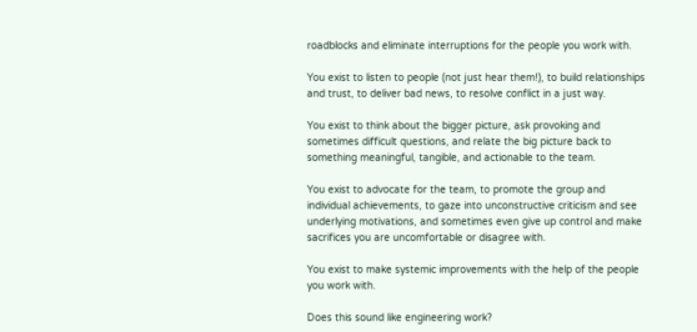roadblocks and eliminate interruptions for the people you work with.

You exist to listen to people (not just hear them!), to build relationships and trust, to deliver bad news, to resolve conflict in a just way.

You exist to think about the bigger picture, ask provoking and sometimes difficult questions, and relate the big picture back to something meaningful, tangible, and actionable to the team.

You exist to advocate for the team, to promote the group and individual achievements, to gaze into unconstructive criticism and see underlying motivations, and sometimes even give up control and make sacrifices you are uncomfortable or disagree with.

You exist to make systemic improvements with the help of the people you work with.

Does this sound like engineering work?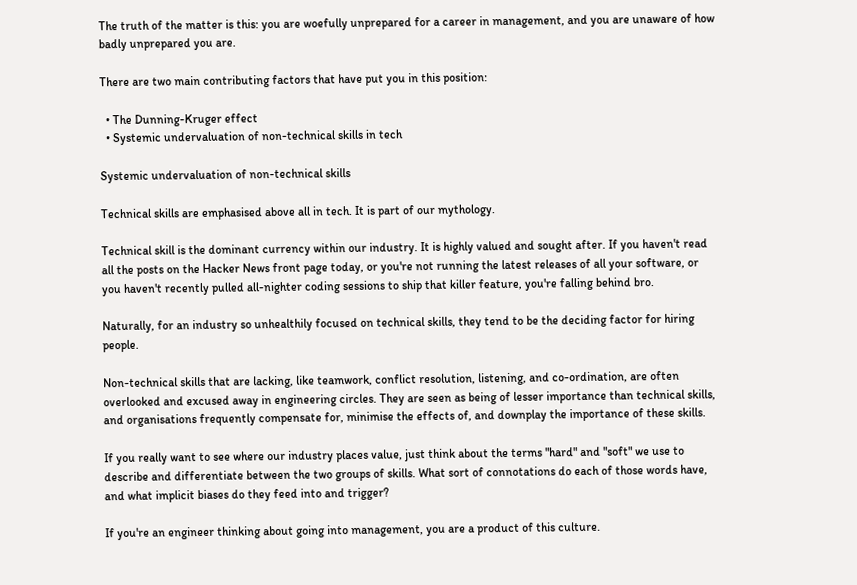The truth of the matter is this: you are woefully unprepared for a career in management, and you are unaware of how badly unprepared you are.

There are two main contributing factors that have put you in this position:

  • The Dunning-Kruger effect
  • Systemic undervaluation of non-technical skills in tech

Systemic undervaluation of non-technical skills

Technical skills are emphasised above all in tech. It is part of our mythology.

Technical skill is the dominant currency within our industry. It is highly valued and sought after. If you haven't read all the posts on the Hacker News front page today, or you're not running the latest releases of all your software, or you haven't recently pulled all-nighter coding sessions to ship that killer feature, you're falling behind bro.

Naturally, for an industry so unhealthily focused on technical skills, they tend to be the deciding factor for hiring people.

Non-technical skills that are lacking, like teamwork, conflict resolution, listening, and co-ordination, are often overlooked and excused away in engineering circles. They are seen as being of lesser importance than technical skills, and organisations frequently compensate for, minimise the effects of, and downplay the importance of these skills.

If you really want to see where our industry places value, just think about the terms "hard" and "soft" we use to describe and differentiate between the two groups of skills. What sort of connotations do each of those words have, and what implicit biases do they feed into and trigger?

If you're an engineer thinking about going into management, you are a product of this culture.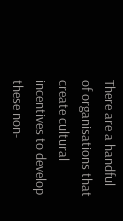There are a handful of organisations that create cultural incentives to develop these non-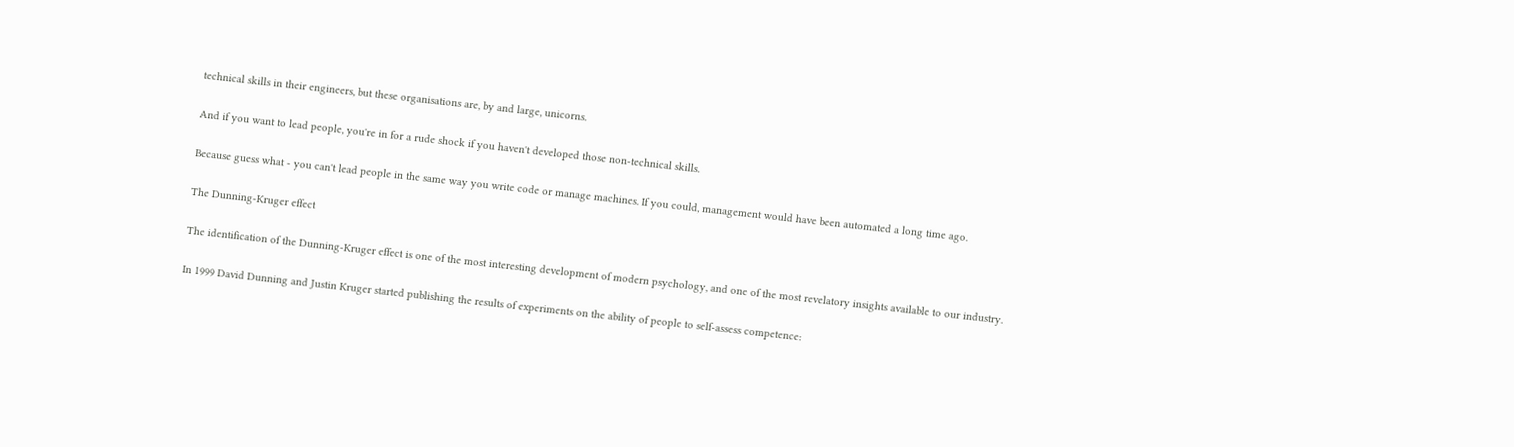technical skills in their engineers, but these organisations are, by and large, unicorns.

And if you want to lead people, you're in for a rude shock if you haven't developed those non-technical skills.

Because guess what - you can't lead people in the same way you write code or manage machines. If you could, management would have been automated a long time ago.

The Dunning-Kruger effect

The identification of the Dunning-Kruger effect is one of the most interesting development of modern psychology, and one of the most revelatory insights available to our industry.

In 1999 David Dunning and Justin Kruger started publishing the results of experiments on the ability of people to self-assess competence: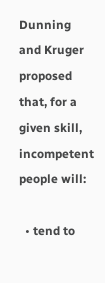Dunning and Kruger proposed that, for a given skill, incompetent people will:

  • tend to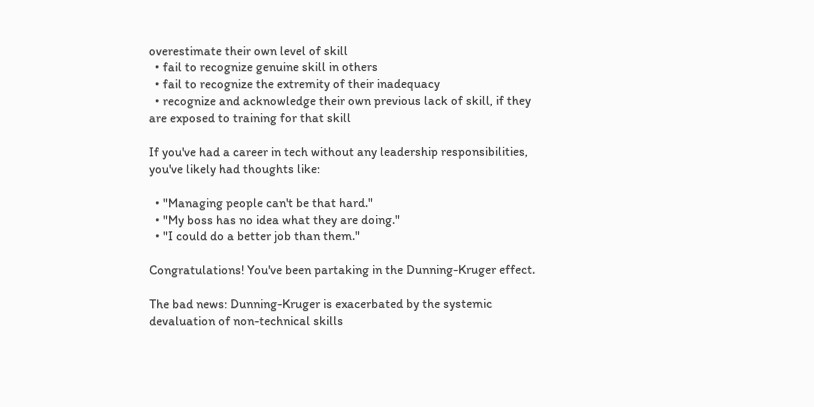overestimate their own level of skill
  • fail to recognize genuine skill in others
  • fail to recognize the extremity of their inadequacy
  • recognize and acknowledge their own previous lack of skill, if they are exposed to training for that skill

If you've had a career in tech without any leadership responsibilities, you've likely had thoughts like:

  • "Managing people can't be that hard."
  • "My boss has no idea what they are doing."
  • "I could do a better job than them."

Congratulations! You've been partaking in the Dunning-Kruger effect.

The bad news: Dunning-Kruger is exacerbated by the systemic devaluation of non-technical skills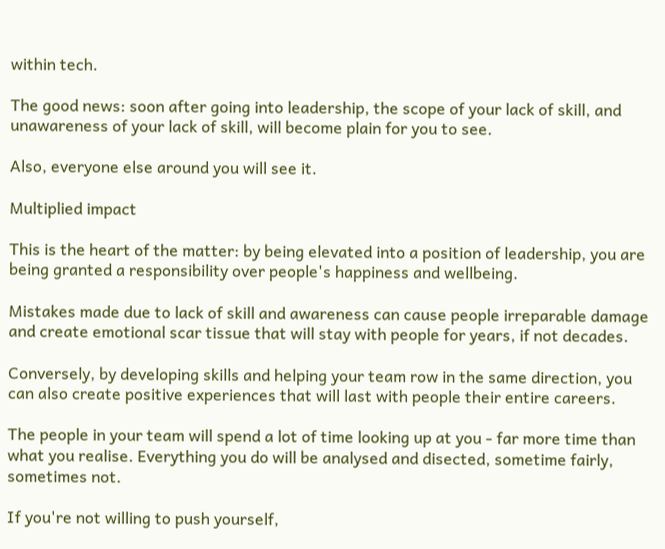within tech.

The good news: soon after going into leadership, the scope of your lack of skill, and unawareness of your lack of skill, will become plain for you to see.

Also, everyone else around you will see it.

Multiplied impact

This is the heart of the matter: by being elevated into a position of leadership, you are being granted a responsibility over people's happiness and wellbeing.

Mistakes made due to lack of skill and awareness can cause people irreparable damage and create emotional scar tissue that will stay with people for years, if not decades.

Conversely, by developing skills and helping your team row in the same direction, you can also create positive experiences that will last with people their entire careers.

The people in your team will spend a lot of time looking up at you - far more time than what you realise. Everything you do will be analysed and disected, sometime fairly, sometimes not.

If you're not willing to push yourself,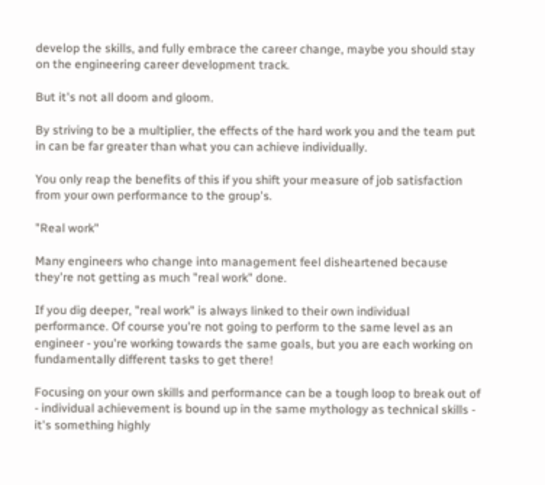develop the skills, and fully embrace the career change, maybe you should stay on the engineering career development track.

But it's not all doom and gloom.

By striving to be a multiplier, the effects of the hard work you and the team put in can be far greater than what you can achieve individually.

You only reap the benefits of this if you shift your measure of job satisfaction from your own performance to the group's.

"Real work"

Many engineers who change into management feel disheartened because they're not getting as much "real work" done.

If you dig deeper, "real work" is always linked to their own individual performance. Of course you're not going to perform to the same level as an engineer - you're working towards the same goals, but you are each working on fundamentally different tasks to get there!

Focusing on your own skills and performance can be a tough loop to break out of - individual achievement is bound up in the same mythology as technical skills - it's something highly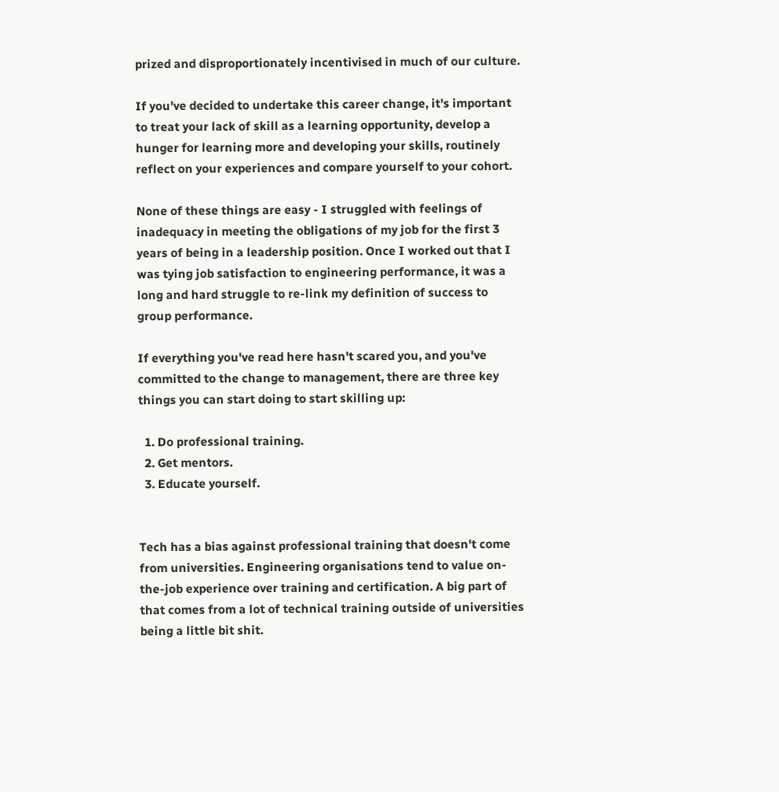prized and disproportionately incentivised in much of our culture.

If you've decided to undertake this career change, it's important to treat your lack of skill as a learning opportunity, develop a hunger for learning more and developing your skills, routinely reflect on your experiences and compare yourself to your cohort.

None of these things are easy - I struggled with feelings of inadequacy in meeting the obligations of my job for the first 3 years of being in a leadership position. Once I worked out that I was tying job satisfaction to engineering performance, it was a long and hard struggle to re-link my definition of success to group performance.

If everything you've read here hasn't scared you, and you've committed to the change to management, there are three key things you can start doing to start skilling up:

  1. Do professional training.
  2. Get mentors.
  3. Educate yourself.


Tech has a bias against professional training that doesn't come from universities. Engineering organisations tend to value on-the-job experience over training and certification. A big part of that comes from a lot of technical training outside of universities being a little bit shit.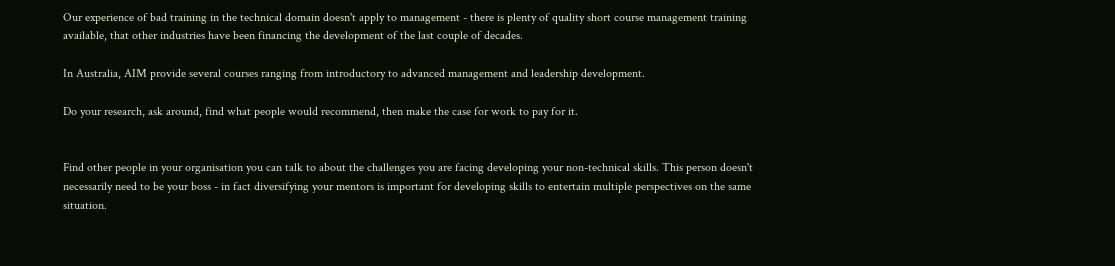Our experience of bad training in the technical domain doesn't apply to management - there is plenty of quality short course management training available, that other industries have been financing the development of the last couple of decades.

In Australia, AIM provide several courses ranging from introductory to advanced management and leadership development.

Do your research, ask around, find what people would recommend, then make the case for work to pay for it.


Find other people in your organisation you can talk to about the challenges you are facing developing your non-technical skills. This person doesn't necessarily need to be your boss - in fact diversifying your mentors is important for developing skills to entertain multiple perspectives on the same situation.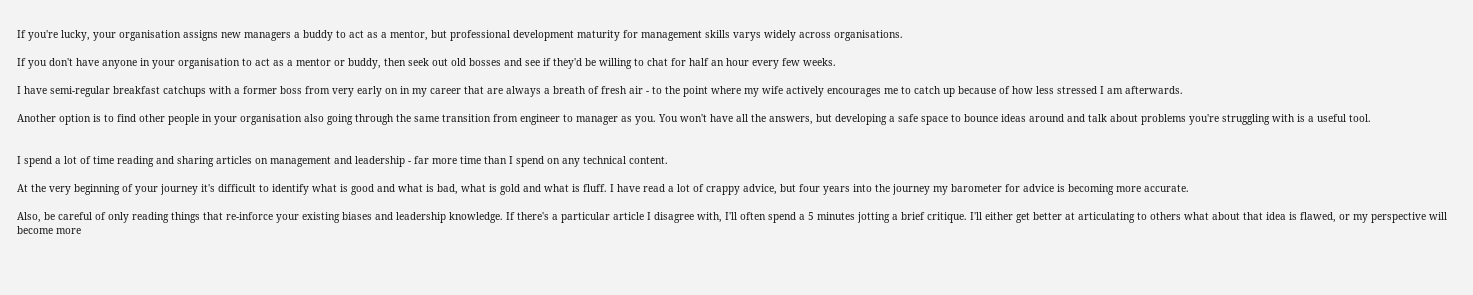If you're lucky, your organisation assigns new managers a buddy to act as a mentor, but professional development maturity for management skills varys widely across organisations.

If you don't have anyone in your organisation to act as a mentor or buddy, then seek out old bosses and see if they'd be willing to chat for half an hour every few weeks.

I have semi-regular breakfast catchups with a former boss from very early on in my career that are always a breath of fresh air - to the point where my wife actively encourages me to catch up because of how less stressed I am afterwards.

Another option is to find other people in your organisation also going through the same transition from engineer to manager as you. You won't have all the answers, but developing a safe space to bounce ideas around and talk about problems you're struggling with is a useful tool.


I spend a lot of time reading and sharing articles on management and leadership - far more time than I spend on any technical content.

At the very beginning of your journey it's difficult to identify what is good and what is bad, what is gold and what is fluff. I have read a lot of crappy advice, but four years into the journey my barometer for advice is becoming more accurate.

Also, be careful of only reading things that re-inforce your existing biases and leadership knowledge. If there's a particular article I disagree with, I'll often spend a 5 minutes jotting a brief critique. I'll either get better at articulating to others what about that idea is flawed, or my perspective will become more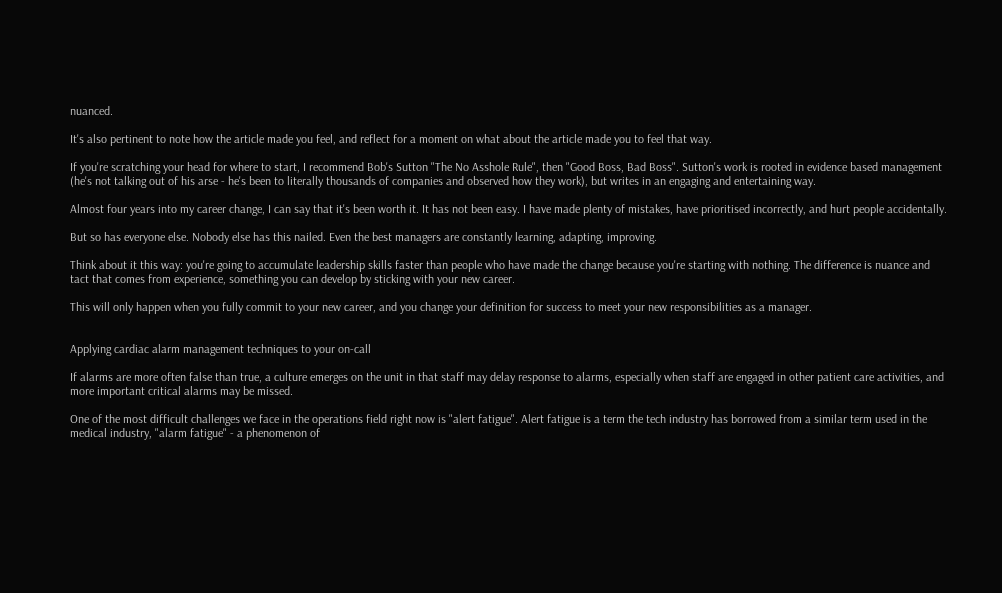nuanced.

It's also pertinent to note how the article made you feel, and reflect for a moment on what about the article made you to feel that way.

If you're scratching your head for where to start, I recommend Bob's Sutton "The No Asshole Rule", then "Good Boss, Bad Boss". Sutton's work is rooted in evidence based management (he's not talking out of his arse - he's been to literally thousands of companies and observed how they work), but writes in an engaging and entertaining way.

Almost four years into my career change, I can say that it's been worth it. It has not been easy. I have made plenty of mistakes, have prioritised incorrectly, and hurt people accidentally.

But so has everyone else. Nobody else has this nailed. Even the best managers are constantly learning, adapting, improving.

Think about it this way: you're going to accumulate leadership skills faster than people who have made the change because you're starting with nothing. The difference is nuance and tact that comes from experience, something you can develop by sticking with your new career.

This will only happen when you fully commit to your new career, and you change your definition for success to meet your new responsibilities as a manager.


Applying cardiac alarm management techniques to your on-call

If alarms are more often false than true, a culture emerges on the unit in that staff may delay response to alarms, especially when staff are engaged in other patient care activities, and more important critical alarms may be missed.

One of the most difficult challenges we face in the operations field right now is "alert fatigue". Alert fatigue is a term the tech industry has borrowed from a similar term used in the medical industry, "alarm fatigue" - a phenomenon of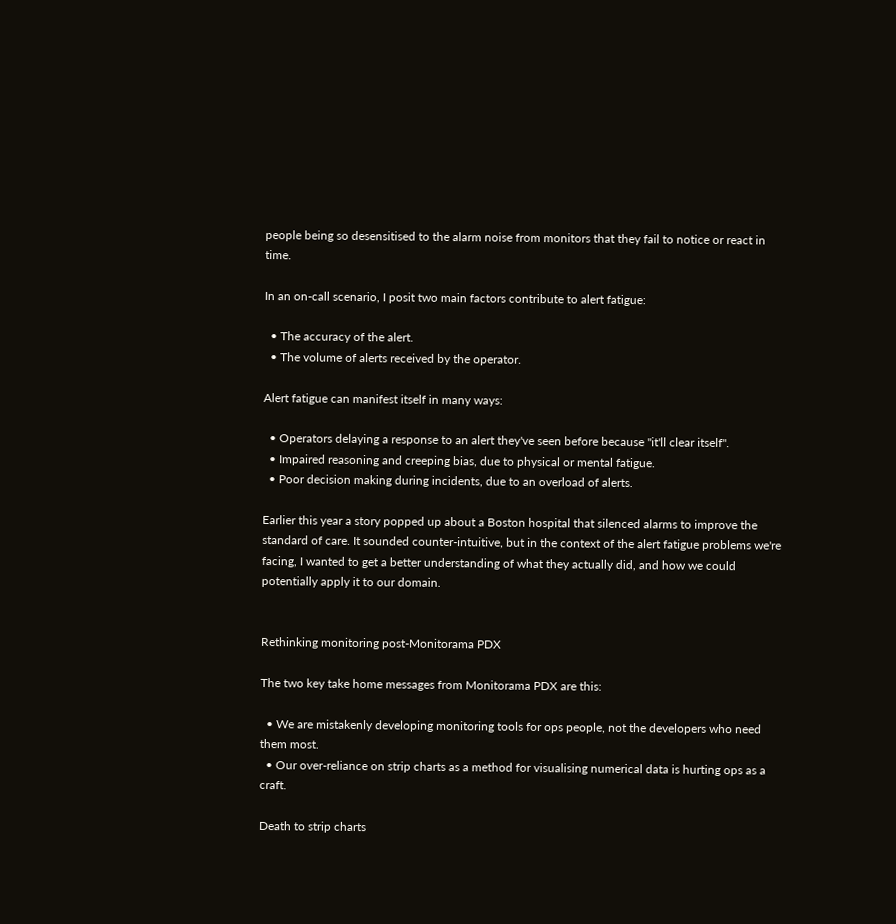people being so desensitised to the alarm noise from monitors that they fail to notice or react in time.

In an on-call scenario, I posit two main factors contribute to alert fatigue:

  • The accuracy of the alert.
  • The volume of alerts received by the operator.

Alert fatigue can manifest itself in many ways:

  • Operators delaying a response to an alert they've seen before because "it'll clear itself".
  • Impaired reasoning and creeping bias, due to physical or mental fatigue.
  • Poor decision making during incidents, due to an overload of alerts.

Earlier this year a story popped up about a Boston hospital that silenced alarms to improve the standard of care. It sounded counter-intuitive, but in the context of the alert fatigue problems we're facing, I wanted to get a better understanding of what they actually did, and how we could potentially apply it to our domain.


Rethinking monitoring post-Monitorama PDX

The two key take home messages from Monitorama PDX are this:

  • We are mistakenly developing monitoring tools for ops people, not the developers who need them most.
  • Our over-reliance on strip charts as a method for visualising numerical data is hurting ops as a craft.

Death to strip charts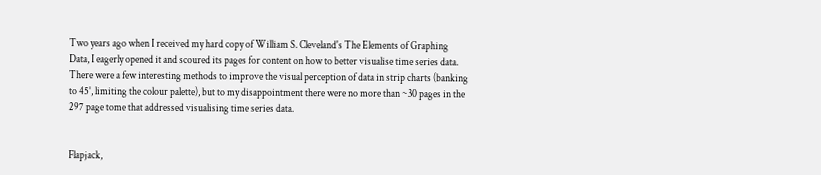Two years ago when I received my hard copy of William S. Cleveland's The Elements of Graphing Data, I eagerly opened it and scoured its pages for content on how to better visualise time series data. There were a few interesting methods to improve the visual perception of data in strip charts (banking to 45˚, limiting the colour palette), but to my disappointment there were no more than ~30 pages in the 297 page tome that addressed visualising time series data.


Flapjack,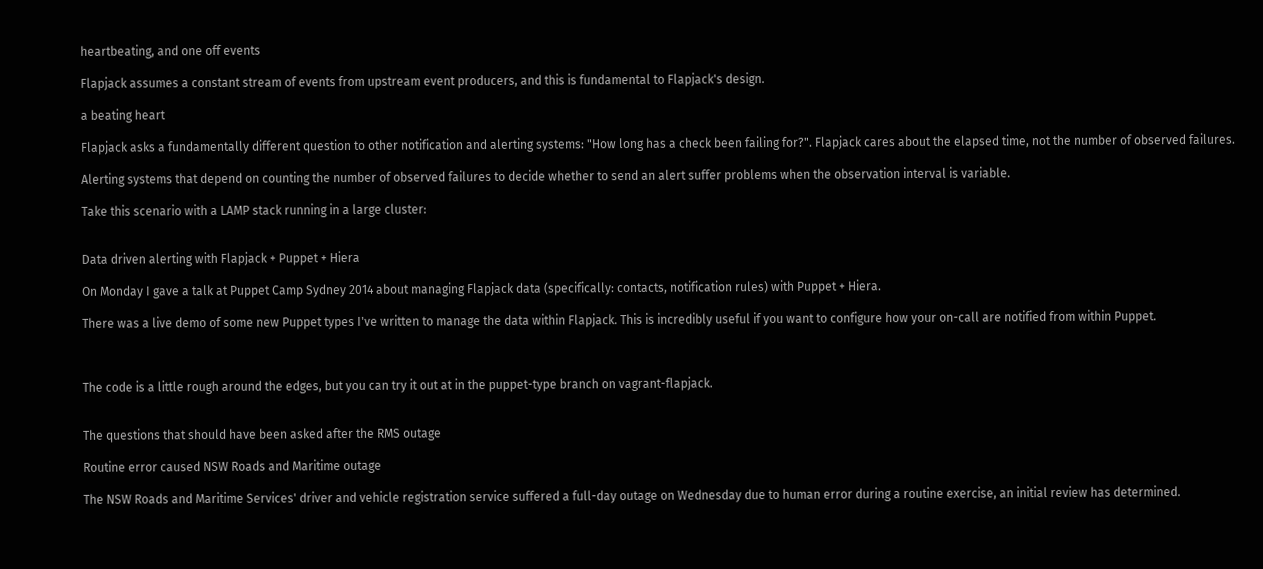heartbeating, and one off events

Flapjack assumes a constant stream of events from upstream event producers, and this is fundamental to Flapjack's design.

a beating heart

Flapjack asks a fundamentally different question to other notification and alerting systems: "How long has a check been failing for?". Flapjack cares about the elapsed time, not the number of observed failures.

Alerting systems that depend on counting the number of observed failures to decide whether to send an alert suffer problems when the observation interval is variable.

Take this scenario with a LAMP stack running in a large cluster:


Data driven alerting with Flapjack + Puppet + Hiera

On Monday I gave a talk at Puppet Camp Sydney 2014 about managing Flapjack data (specifically: contacts, notification rules) with Puppet + Hiera.

There was a live demo of some new Puppet types I've written to manage the data within Flapjack. This is incredibly useful if you want to configure how your on-call are notified from within Puppet.



The code is a little rough around the edges, but you can try it out at in the puppet-type branch on vagrant-flapjack.


The questions that should have been asked after the RMS outage

Routine error caused NSW Roads and Maritime outage

The NSW Roads and Maritime Services' driver and vehicle registration service suffered a full-day outage on Wednesday due to human error during a routine exercise, an initial review has determined.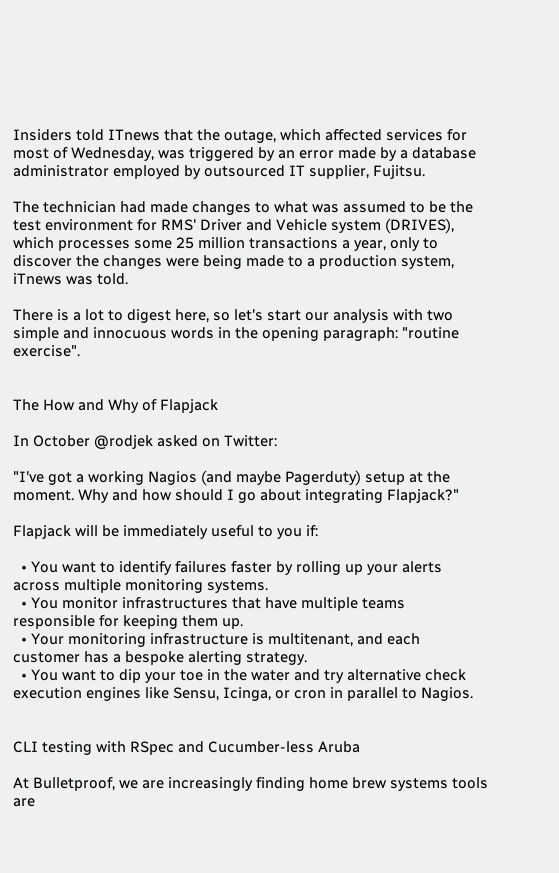Insiders told ITnews that the outage, which affected services for most of Wednesday, was triggered by an error made by a database administrator employed by outsourced IT supplier, Fujitsu.

The technician had made changes to what was assumed to be the test environment for RMS' Driver and Vehicle system (DRIVES), which processes some 25 million transactions a year, only to discover the changes were being made to a production system, iTnews was told.

There is a lot to digest here, so let's start our analysis with two simple and innocuous words in the opening paragraph: "routine exercise".


The How and Why of Flapjack

In October @rodjek asked on Twitter:

"I've got a working Nagios (and maybe Pagerduty) setup at the moment. Why and how should I go about integrating Flapjack?"

Flapjack will be immediately useful to you if:

  • You want to identify failures faster by rolling up your alerts across multiple monitoring systems.
  • You monitor infrastructures that have multiple teams responsible for keeping them up.
  • Your monitoring infrastructure is multitenant, and each customer has a bespoke alerting strategy.
  • You want to dip your toe in the water and try alternative check execution engines like Sensu, Icinga, or cron in parallel to Nagios.


CLI testing with RSpec and Cucumber-less Aruba

At Bulletproof, we are increasingly finding home brew systems tools are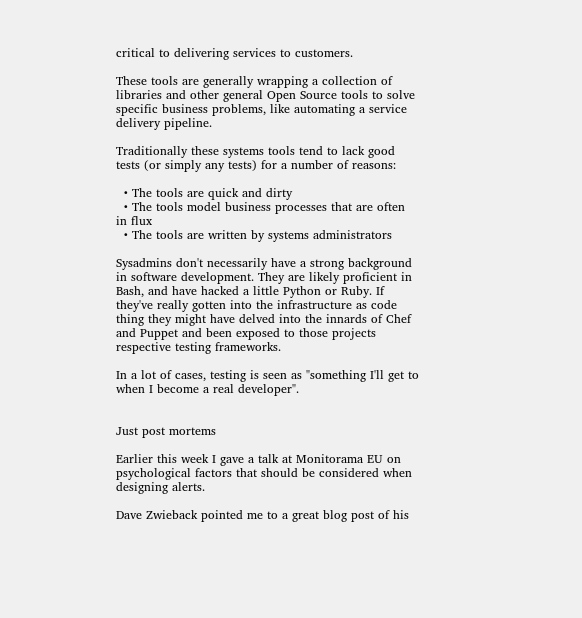critical to delivering services to customers.

These tools are generally wrapping a collection of libraries and other general Open Source tools to solve specific business problems, like automating a service delivery pipeline.

Traditionally these systems tools tend to lack good tests (or simply any tests) for a number of reasons:

  • The tools are quick and dirty
  • The tools model business processes that are often in flux
  • The tools are written by systems administrators

Sysadmins don't necessarily have a strong background in software development. They are likely proficient in Bash, and have hacked a little Python or Ruby. If they've really gotten into the infrastructure as code thing they might have delved into the innards of Chef and Puppet and been exposed to those projects respective testing frameworks.

In a lot of cases, testing is seen as "something I'll get to when I become a real developer".


Just post mortems

Earlier this week I gave a talk at Monitorama EU on psychological factors that should be considered when designing alerts.

Dave Zwieback pointed me to a great blog post of his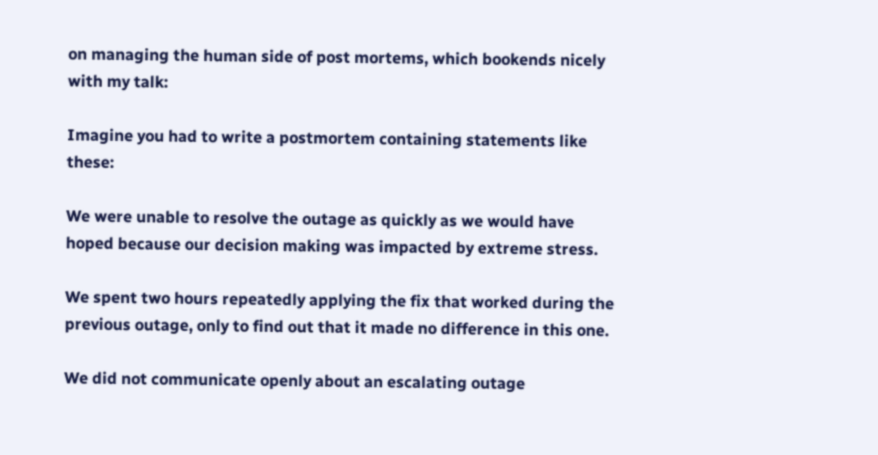on managing the human side of post mortems, which bookends nicely with my talk:

Imagine you had to write a postmortem containing statements like these:

We were unable to resolve the outage as quickly as we would have hoped because our decision making was impacted by extreme stress.

We spent two hours repeatedly applying the fix that worked during the previous outage, only to find out that it made no difference in this one.

We did not communicate openly about an escalating outage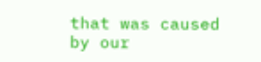that was caused by our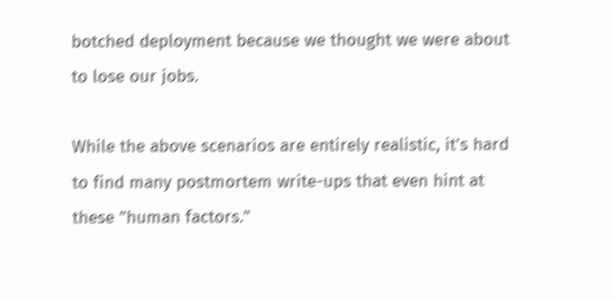botched deployment because we thought we were about to lose our jobs.

While the above scenarios are entirely realistic, it's hard to find many postmortem write-ups that even hint at these "human factors."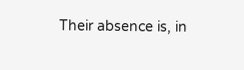Their absence is, in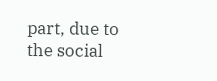part, due to the social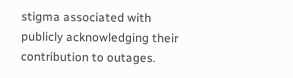stigma associated with publicly acknowledging their contribution to outages.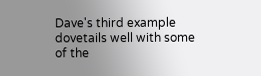Dave's third example dovetails well with some of the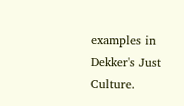examples in Dekker's Just Culture.